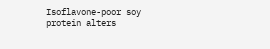Isoflavone-poor soy protein alters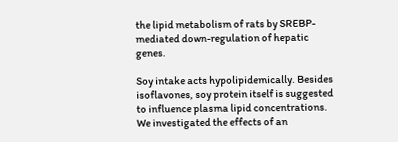the lipid metabolism of rats by SREBP-mediated down-regulation of hepatic genes.

Soy intake acts hypolipidemically. Besides isoflavones, soy protein itself is suggested to influence plasma lipid concentrations. We investigated the effects of an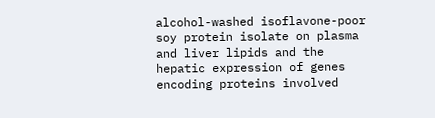alcohol-washed isoflavone-poor soy protein isolate on plasma and liver lipids and the hepatic expression of genes encoding proteins involved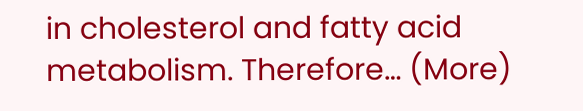in cholesterol and fatty acid metabolism. Therefore… (More)